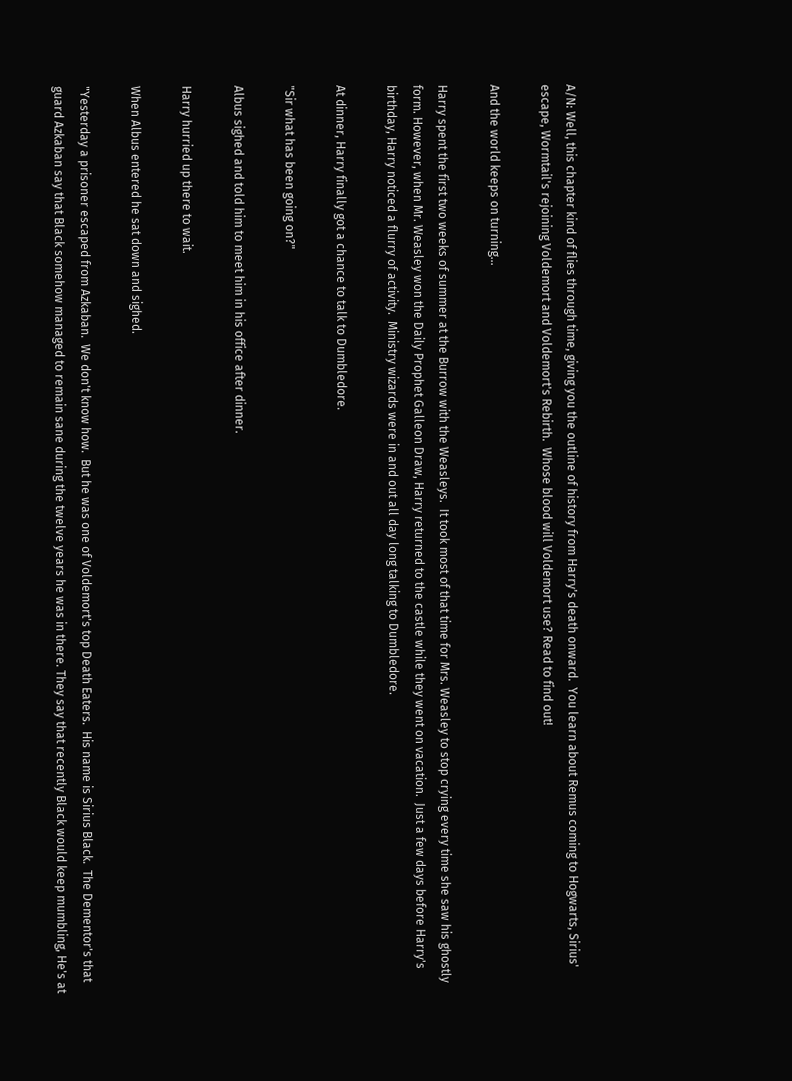A/N: Well, this chapter kind of flies through time, giving you the outline of history from Harry's death onward.  You learn about Remus coming to Hogwarts, Sirius' escape, Wormtail's rejoining Voldemort and Voldemort's Rebirth.  Whose blood will Voldemort use? Read to find out!

And the world keeps on turning…

Harry spent the first two weeks of summer at the Burrow with the Weasleys.  It took most of that time for Mrs. Weasley to stop crying every time she saw his ghostly form. However, when Mr. Weasley won the Daily Prophet Galleon Draw, Harry returned to the castle while they went on vacation.  Just a few days before Harry's birthday, Harry noticed a flurry of activity.  Ministry wizards were in and out all day long talking to Dumbledore.

At dinner, Harry finally got a chance to talk to Dumbledore.

"Sir what has been going on?"

Albus sighed and told him to meet him in his office after dinner.

Harry hurried up there to wait.

When Albus entered he sat down and sighed.

"Yesterday a prisoner escaped from Azkaban.  We don't know how.  But he was one of Voldemort's top Death Eaters.  His name is Sirius Black.  The Dementor's that guard Azkaban say that Black somehow managed to remain sane during the twelve years he was in there. They say that recently Black would keep mumbling, He's at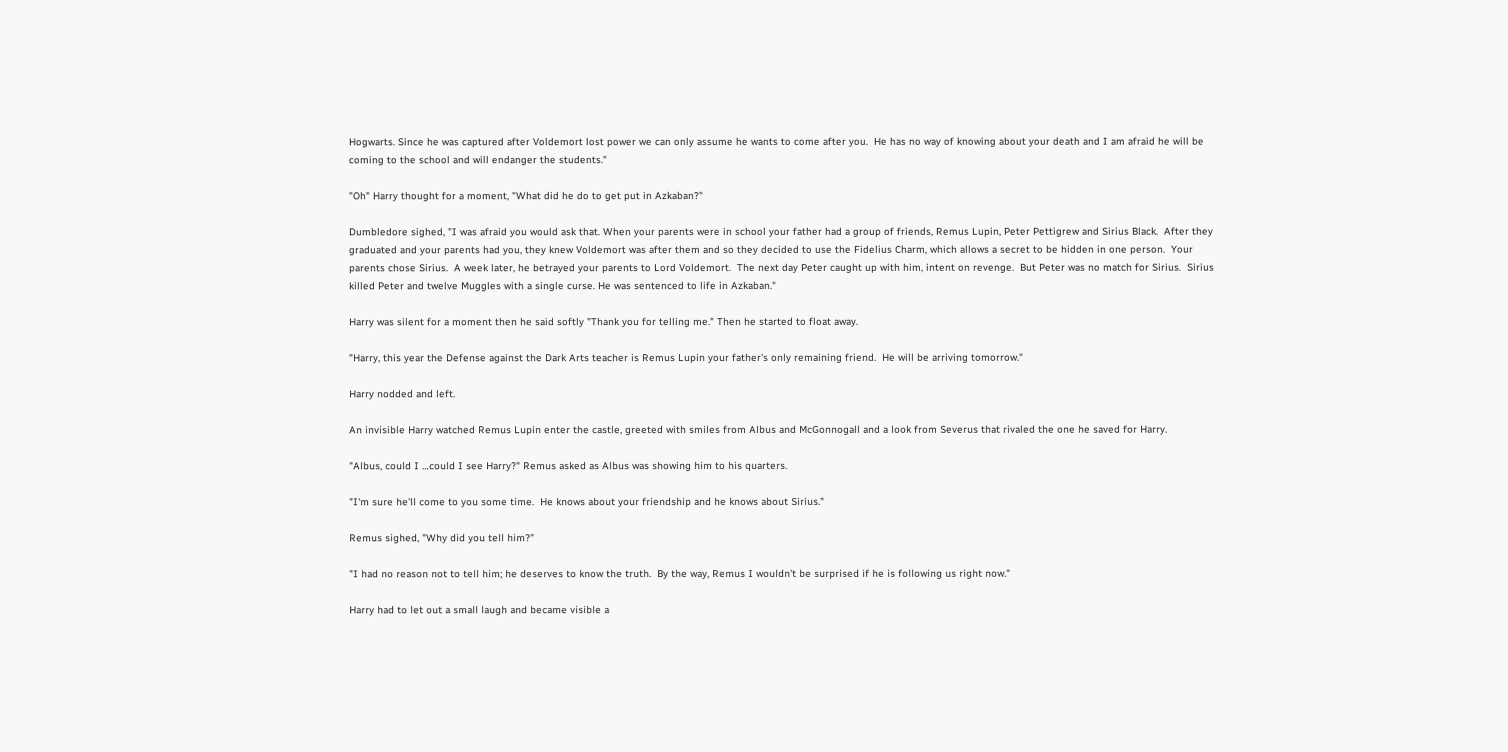Hogwarts. Since he was captured after Voldemort lost power we can only assume he wants to come after you.  He has no way of knowing about your death and I am afraid he will be coming to the school and will endanger the students."

"Oh" Harry thought for a moment, "What did he do to get put in Azkaban?"

Dumbledore sighed, "I was afraid you would ask that. When your parents were in school your father had a group of friends, Remus Lupin, Peter Pettigrew and Sirius Black.  After they graduated and your parents had you, they knew Voldemort was after them and so they decided to use the Fidelius Charm, which allows a secret to be hidden in one person.  Your parents chose Sirius.  A week later, he betrayed your parents to Lord Voldemort.  The next day Peter caught up with him, intent on revenge.  But Peter was no match for Sirius.  Sirius killed Peter and twelve Muggles with a single curse. He was sentenced to life in Azkaban."

Harry was silent for a moment then he said softly "Thank you for telling me." Then he started to float away.

"Harry, this year the Defense against the Dark Arts teacher is Remus Lupin your father's only remaining friend.  He will be arriving tomorrow."

Harry nodded and left.

An invisible Harry watched Remus Lupin enter the castle, greeted with smiles from Albus and McGonnogall and a look from Severus that rivaled the one he saved for Harry.

"Albus, could I …could I see Harry?" Remus asked as Albus was showing him to his quarters.

"I'm sure he'll come to you some time.  He knows about your friendship and he knows about Sirius."

Remus sighed, "Why did you tell him?"

"I had no reason not to tell him; he deserves to know the truth.  By the way, Remus I wouldn't be surprised if he is following us right now."

Harry had to let out a small laugh and became visible a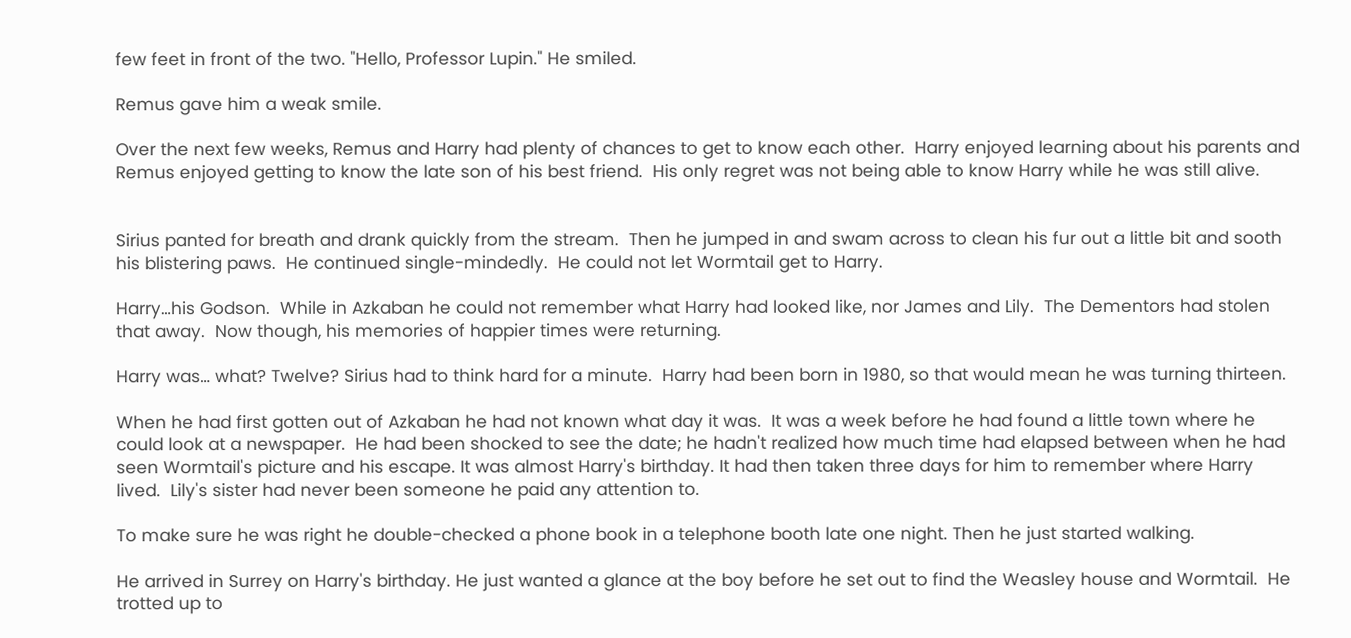few feet in front of the two. "Hello, Professor Lupin." He smiled.

Remus gave him a weak smile.

Over the next few weeks, Remus and Harry had plenty of chances to get to know each other.  Harry enjoyed learning about his parents and Remus enjoyed getting to know the late son of his best friend.  His only regret was not being able to know Harry while he was still alive.


Sirius panted for breath and drank quickly from the stream.  Then he jumped in and swam across to clean his fur out a little bit and sooth his blistering paws.  He continued single-mindedly.  He could not let Wormtail get to Harry.

Harry…his Godson.  While in Azkaban he could not remember what Harry had looked like, nor James and Lily.  The Dementors had stolen that away.  Now though, his memories of happier times were returning.

Harry was… what? Twelve? Sirius had to think hard for a minute.  Harry had been born in 1980, so that would mean he was turning thirteen.

When he had first gotten out of Azkaban he had not known what day it was.  It was a week before he had found a little town where he could look at a newspaper.  He had been shocked to see the date; he hadn't realized how much time had elapsed between when he had seen Wormtail's picture and his escape. It was almost Harry's birthday. It had then taken three days for him to remember where Harry lived.  Lily's sister had never been someone he paid any attention to.

To make sure he was right he double-checked a phone book in a telephone booth late one night. Then he just started walking.

He arrived in Surrey on Harry's birthday. He just wanted a glance at the boy before he set out to find the Weasley house and Wormtail.  He trotted up to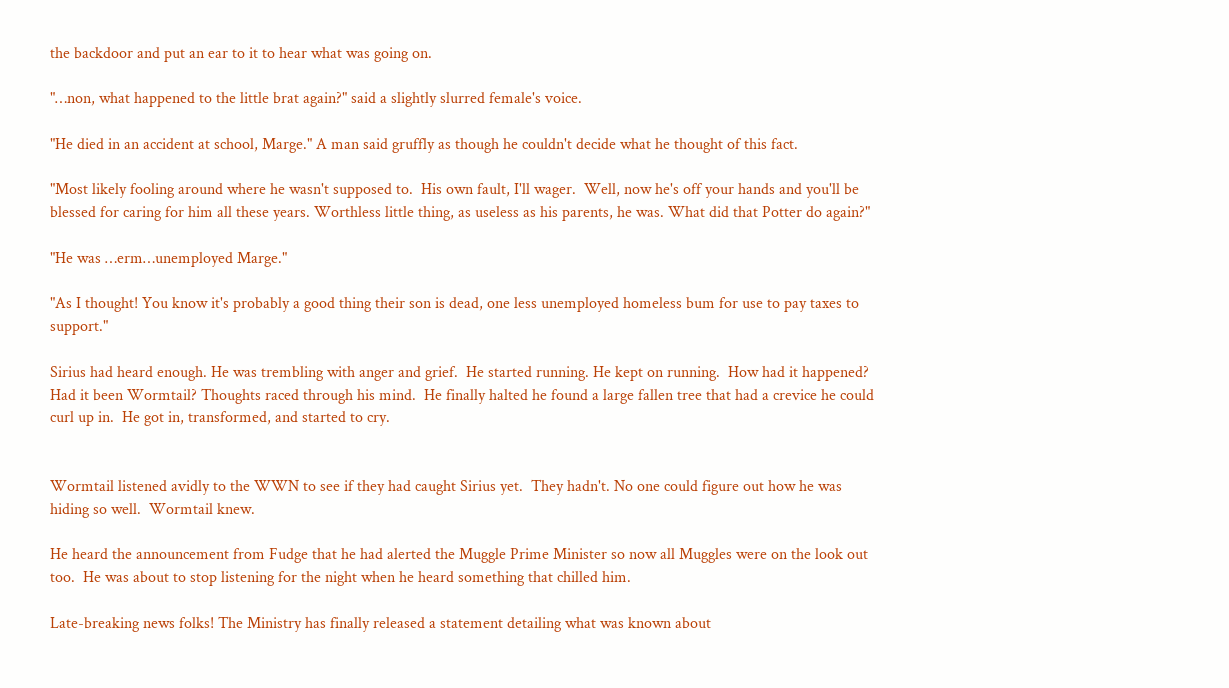the backdoor and put an ear to it to hear what was going on.

"…non, what happened to the little brat again?" said a slightly slurred female's voice.

"He died in an accident at school, Marge." A man said gruffly as though he couldn't decide what he thought of this fact.

"Most likely fooling around where he wasn't supposed to.  His own fault, I'll wager.  Well, now he's off your hands and you'll be blessed for caring for him all these years. Worthless little thing, as useless as his parents, he was. What did that Potter do again?"

"He was …erm…unemployed Marge."

"As I thought! You know it's probably a good thing their son is dead, one less unemployed homeless bum for use to pay taxes to support."

Sirius had heard enough. He was trembling with anger and grief.  He started running. He kept on running.  How had it happened? Had it been Wormtail? Thoughts raced through his mind.  He finally halted he found a large fallen tree that had a crevice he could curl up in.  He got in, transformed, and started to cry.


Wormtail listened avidly to the WWN to see if they had caught Sirius yet.  They hadn't. No one could figure out how he was hiding so well.  Wormtail knew.

He heard the announcement from Fudge that he had alerted the Muggle Prime Minister so now all Muggles were on the look out too.  He was about to stop listening for the night when he heard something that chilled him.

Late-breaking news folks! The Ministry has finally released a statement detailing what was known about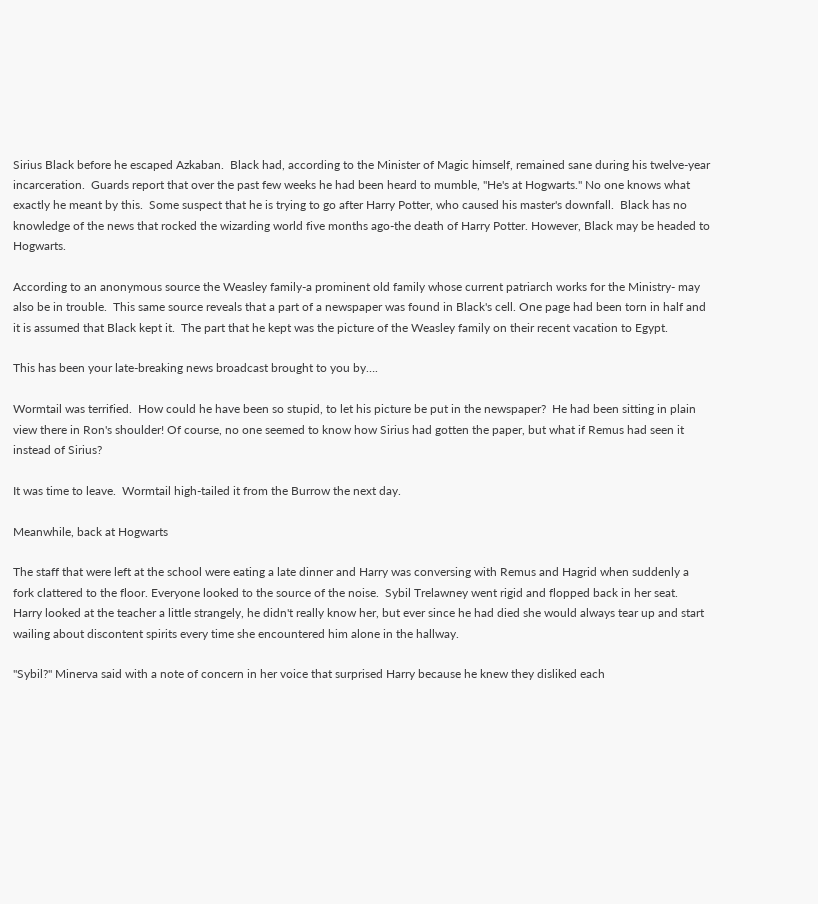Sirius Black before he escaped Azkaban.  Black had, according to the Minister of Magic himself, remained sane during his twelve-year incarceration.  Guards report that over the past few weeks he had been heard to mumble, "He's at Hogwarts." No one knows what exactly he meant by this.  Some suspect that he is trying to go after Harry Potter, who caused his master's downfall.  Black has no knowledge of the news that rocked the wizarding world five months ago-the death of Harry Potter. However, Black may be headed to Hogwarts.

According to an anonymous source the Weasley family-a prominent old family whose current patriarch works for the Ministry- may also be in trouble.  This same source reveals that a part of a newspaper was found in Black's cell. One page had been torn in half and it is assumed that Black kept it.  The part that he kept was the picture of the Weasley family on their recent vacation to Egypt.

This has been your late-breaking news broadcast brought to you by….

Wormtail was terrified.  How could he have been so stupid, to let his picture be put in the newspaper?  He had been sitting in plain view there in Ron's shoulder! Of course, no one seemed to know how Sirius had gotten the paper, but what if Remus had seen it instead of Sirius?

It was time to leave.  Wormtail high-tailed it from the Burrow the next day.

Meanwhile, back at Hogwarts

The staff that were left at the school were eating a late dinner and Harry was conversing with Remus and Hagrid when suddenly a fork clattered to the floor. Everyone looked to the source of the noise.  Sybil Trelawney went rigid and flopped back in her seat.  Harry looked at the teacher a little strangely, he didn't really know her, but ever since he had died she would always tear up and start wailing about discontent spirits every time she encountered him alone in the hallway.

"Sybil?" Minerva said with a note of concern in her voice that surprised Harry because he knew they disliked each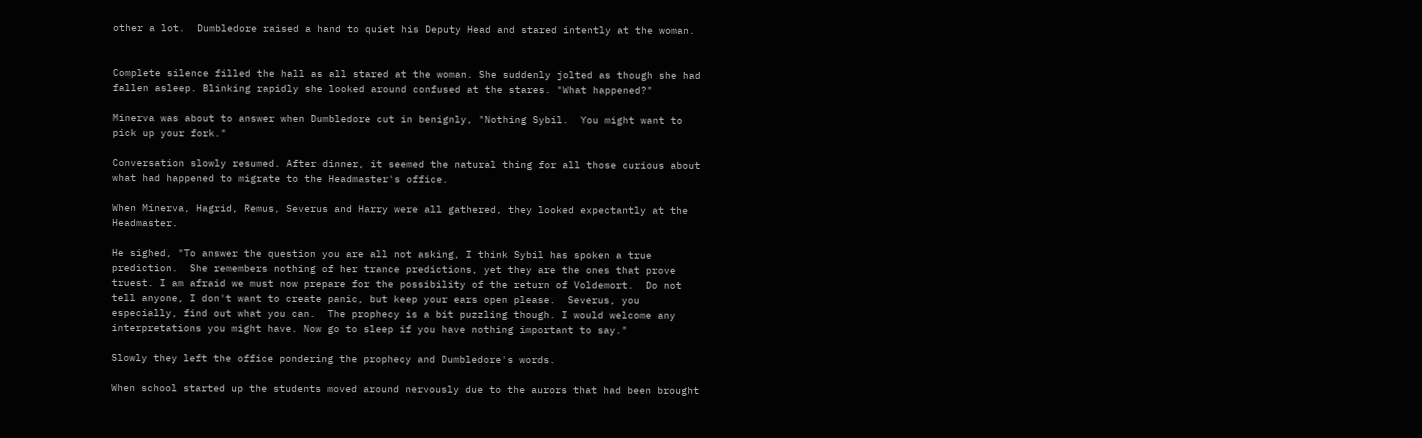other a lot.  Dumbledore raised a hand to quiet his Deputy Head and stared intently at the woman.


Complete silence filled the hall as all stared at the woman. She suddenly jolted as though she had fallen asleep. Blinking rapidly she looked around confused at the stares. "What happened?"

Minerva was about to answer when Dumbledore cut in benignly, "Nothing Sybil.  You might want to pick up your fork."

Conversation slowly resumed. After dinner, it seemed the natural thing for all those curious about what had happened to migrate to the Headmaster's office.

When Minerva, Hagrid, Remus, Severus and Harry were all gathered, they looked expectantly at the Headmaster.

He sighed, "To answer the question you are all not asking, I think Sybil has spoken a true prediction.  She remembers nothing of her trance predictions, yet they are the ones that prove truest. I am afraid we must now prepare for the possibility of the return of Voldemort.  Do not tell anyone, I don't want to create panic, but keep your ears open please.  Severus, you especially, find out what you can.  The prophecy is a bit puzzling though. I would welcome any interpretations you might have. Now go to sleep if you have nothing important to say."

Slowly they left the office pondering the prophecy and Dumbledore's words.

When school started up the students moved around nervously due to the aurors that had been brought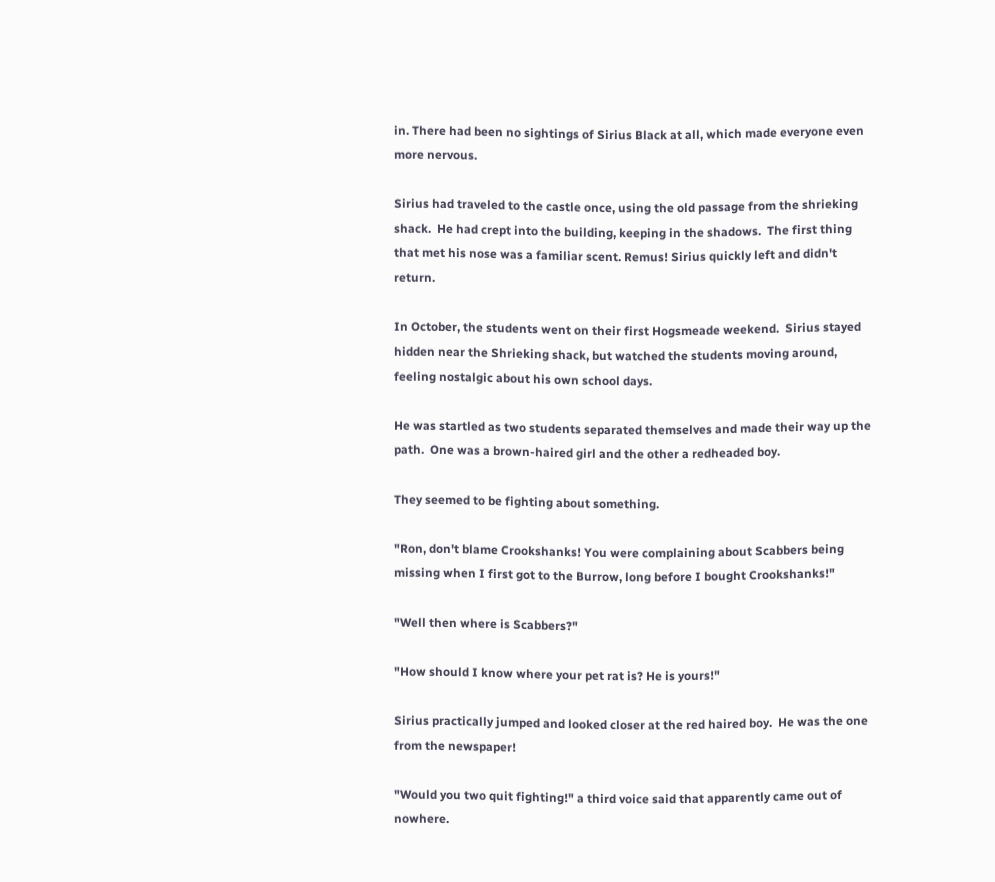in. There had been no sightings of Sirius Black at all, which made everyone even more nervous.

Sirius had traveled to the castle once, using the old passage from the shrieking shack.  He had crept into the building, keeping in the shadows.  The first thing that met his nose was a familiar scent. Remus! Sirius quickly left and didn't return.

In October, the students went on their first Hogsmeade weekend.  Sirius stayed hidden near the Shrieking shack, but watched the students moving around, feeling nostalgic about his own school days.

He was startled as two students separated themselves and made their way up the path.  One was a brown-haired girl and the other a redheaded boy.

They seemed to be fighting about something.

"Ron, don't blame Crookshanks! You were complaining about Scabbers being missing when I first got to the Burrow, long before I bought Crookshanks!"

"Well then where is Scabbers?"

"How should I know where your pet rat is? He is yours!"

Sirius practically jumped and looked closer at the red haired boy.  He was the one from the newspaper!

"Would you two quit fighting!" a third voice said that apparently came out of nowhere.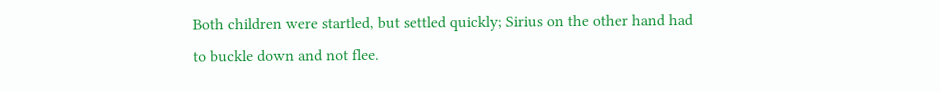Both children were startled, but settled quickly; Sirius on the other hand had to buckle down and not flee.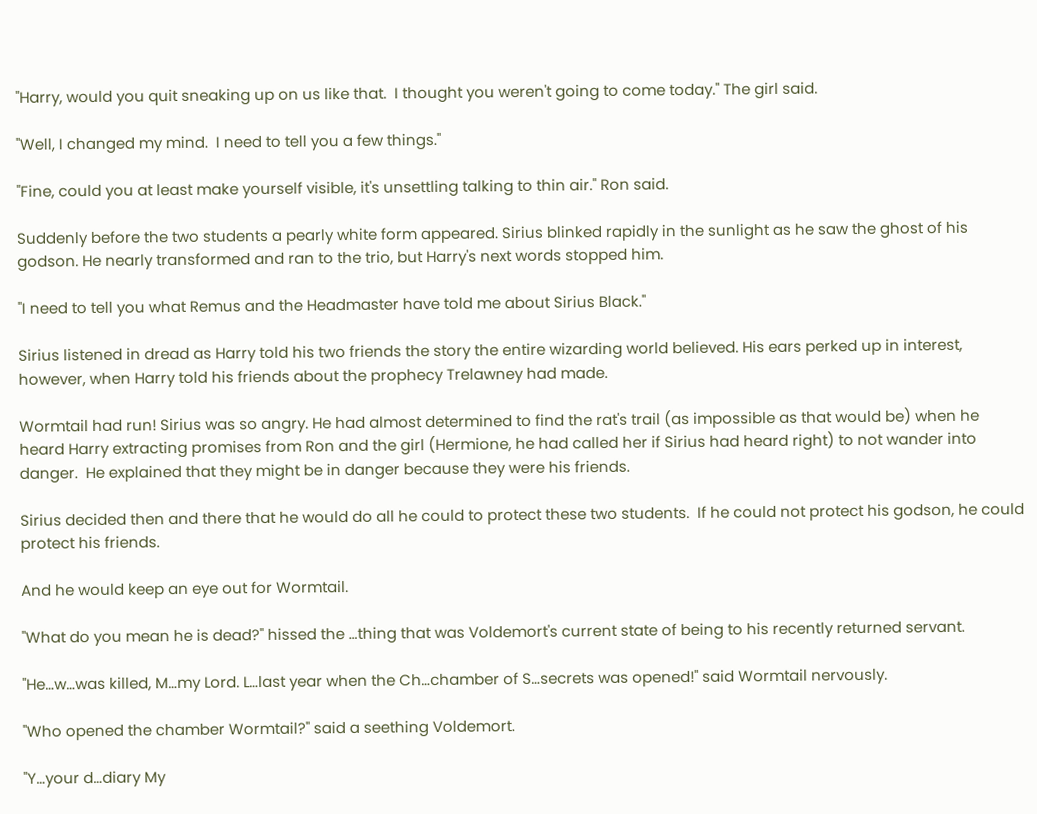"Harry, would you quit sneaking up on us like that.  I thought you weren't going to come today." The girl said.

"Well, I changed my mind.  I need to tell you a few things."

"Fine, could you at least make yourself visible, it's unsettling talking to thin air." Ron said.

Suddenly before the two students a pearly white form appeared. Sirius blinked rapidly in the sunlight as he saw the ghost of his godson. He nearly transformed and ran to the trio, but Harry's next words stopped him.

"I need to tell you what Remus and the Headmaster have told me about Sirius Black."

Sirius listened in dread as Harry told his two friends the story the entire wizarding world believed. His ears perked up in interest, however, when Harry told his friends about the prophecy Trelawney had made.

Wormtail had run! Sirius was so angry. He had almost determined to find the rat's trail (as impossible as that would be) when he heard Harry extracting promises from Ron and the girl (Hermione, he had called her if Sirius had heard right) to not wander into danger.  He explained that they might be in danger because they were his friends.

Sirius decided then and there that he would do all he could to protect these two students.  If he could not protect his godson, he could protect his friends.

And he would keep an eye out for Wormtail.

"What do you mean he is dead?" hissed the …thing that was Voldemort's current state of being to his recently returned servant.

"He…w…was killed, M…my Lord. L…last year when the Ch…chamber of S…secrets was opened!" said Wormtail nervously.

"Who opened the chamber Wormtail?" said a seething Voldemort.

"Y…your d…diary My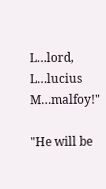L…lord, L…lucius M…malfoy!"

"He will be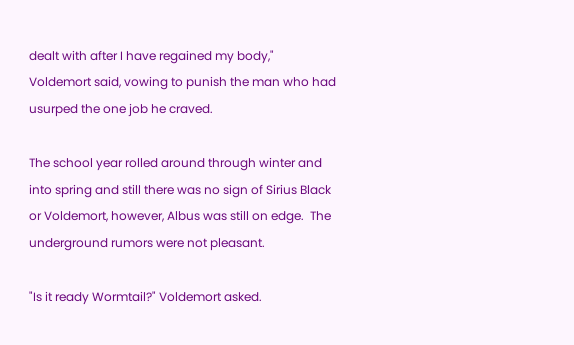dealt with after I have regained my body," Voldemort said, vowing to punish the man who had usurped the one job he craved.

The school year rolled around through winter and into spring and still there was no sign of Sirius Black or Voldemort, however, Albus was still on edge.  The underground rumors were not pleasant.

"Is it ready Wormtail?" Voldemort asked.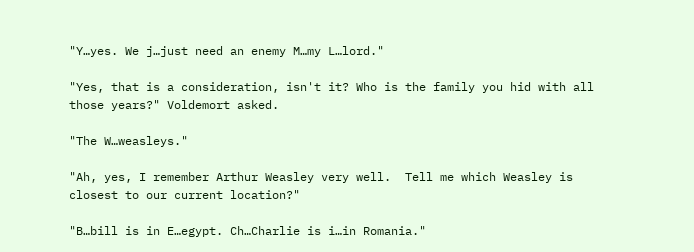"Y…yes. We j…just need an enemy M…my L…lord."

"Yes, that is a consideration, isn't it? Who is the family you hid with all those years?" Voldemort asked.

"The W…weasleys."

"Ah, yes, I remember Arthur Weasley very well.  Tell me which Weasley is closest to our current location?"

"B…bill is in E…egypt. Ch…Charlie is i…in Romania."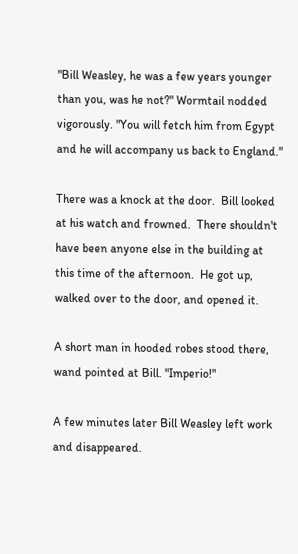"Bill Weasley, he was a few years younger than you, was he not?" Wormtail nodded vigorously. "You will fetch him from Egypt and he will accompany us back to England."

There was a knock at the door.  Bill looked at his watch and frowned.  There shouldn't have been anyone else in the building at this time of the afternoon.  He got up, walked over to the door, and opened it.

A short man in hooded robes stood there, wand pointed at Bill. "Imperio!"

A few minutes later Bill Weasley left work and disappeared.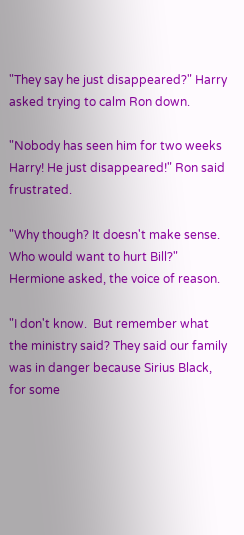"They say he just disappeared?" Harry asked trying to calm Ron down.

"Nobody has seen him for two weeks Harry! He just disappeared!" Ron said frustrated.

"Why though? It doesn't make sense.  Who would want to hurt Bill?" Hermione asked, the voice of reason.

"I don't know.  But remember what the ministry said? They said our family was in danger because Sirius Black, for some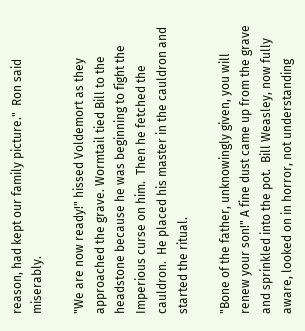reason, had kept our family picture."  Ron said miserably.

"We are now ready!" hissed Voldemort as they approached the grave. Wormtail tied Bill to the headstone because he was beginning to fight the Imperious curse on him.  Then he fetched the cauldron.  He placed his master in the cauldron and started the ritual.

"Bone of the father, unknowingly given, you will renew your son!" A fine dust came up from the grave and sprinkled into the pot.  Bill Weasley, now fully aware, looked on in horror, not understanding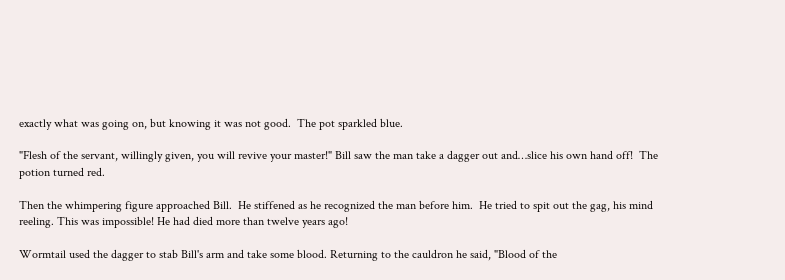exactly what was going on, but knowing it was not good.  The pot sparkled blue.

"Flesh of the servant, willingly given, you will revive your master!" Bill saw the man take a dagger out and…slice his own hand off!  The potion turned red.

Then the whimpering figure approached Bill.  He stiffened as he recognized the man before him.  He tried to spit out the gag, his mind reeling. This was impossible! He had died more than twelve years ago!

Wormtail used the dagger to stab Bill's arm and take some blood. Returning to the cauldron he said, "Blood of the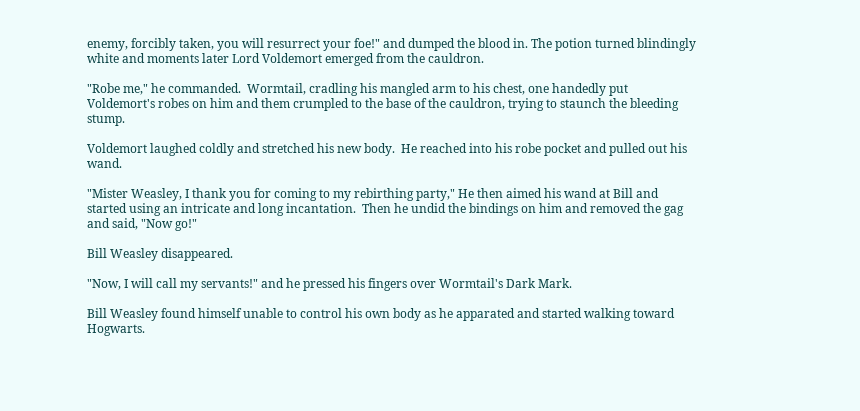enemy, forcibly taken, you will resurrect your foe!" and dumped the blood in. The potion turned blindingly white and moments later Lord Voldemort emerged from the cauldron.

"Robe me," he commanded.  Wormtail, cradling his mangled arm to his chest, one handedly put Voldemort's robes on him and them crumpled to the base of the cauldron, trying to staunch the bleeding stump.

Voldemort laughed coldly and stretched his new body.  He reached into his robe pocket and pulled out his wand.

"Mister Weasley, I thank you for coming to my rebirthing party," He then aimed his wand at Bill and started using an intricate and long incantation.  Then he undid the bindings on him and removed the gag and said, "Now go!"

Bill Weasley disappeared.

"Now, I will call my servants!" and he pressed his fingers over Wormtail's Dark Mark.

Bill Weasley found himself unable to control his own body as he apparated and started walking toward Hogwarts.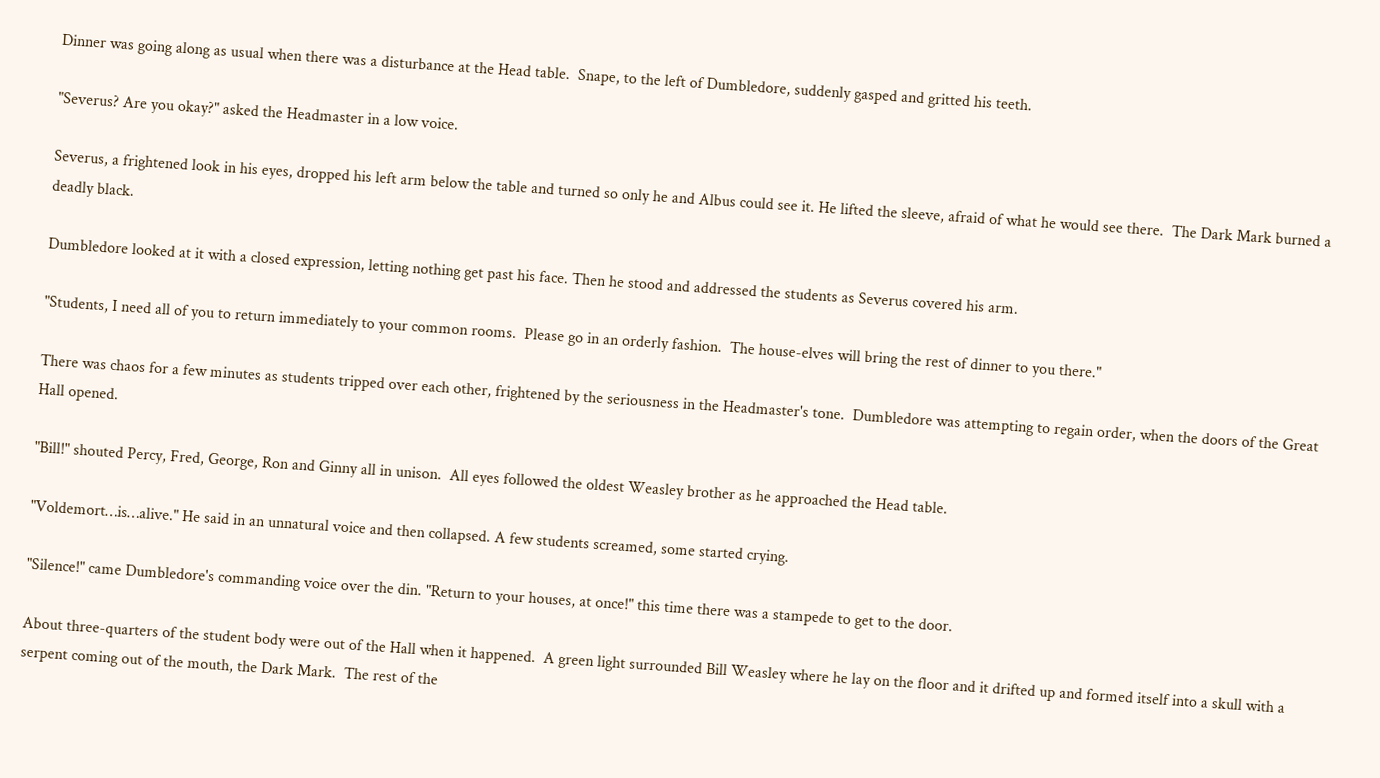Dinner was going along as usual when there was a disturbance at the Head table.  Snape, to the left of Dumbledore, suddenly gasped and gritted his teeth.

"Severus? Are you okay?" asked the Headmaster in a low voice.

Severus, a frightened look in his eyes, dropped his left arm below the table and turned so only he and Albus could see it. He lifted the sleeve, afraid of what he would see there.  The Dark Mark burned a deadly black.

Dumbledore looked at it with a closed expression, letting nothing get past his face. Then he stood and addressed the students as Severus covered his arm.

"Students, I need all of you to return immediately to your common rooms.  Please go in an orderly fashion.  The house-elves will bring the rest of dinner to you there."

There was chaos for a few minutes as students tripped over each other, frightened by the seriousness in the Headmaster's tone.  Dumbledore was attempting to regain order, when the doors of the Great Hall opened.

"Bill!" shouted Percy, Fred, George, Ron and Ginny all in unison.  All eyes followed the oldest Weasley brother as he approached the Head table.

"Voldemort…is…alive." He said in an unnatural voice and then collapsed. A few students screamed, some started crying.

"Silence!" came Dumbledore's commanding voice over the din. "Return to your houses, at once!" this time there was a stampede to get to the door.

About three-quarters of the student body were out of the Hall when it happened.  A green light surrounded Bill Weasley where he lay on the floor and it drifted up and formed itself into a skull with a serpent coming out of the mouth, the Dark Mark.  The rest of the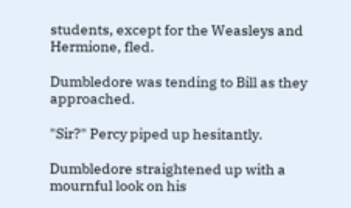students, except for the Weasleys and Hermione, fled.

Dumbledore was tending to Bill as they approached.

"Sir?" Percy piped up hesitantly.

Dumbledore straightened up with a mournful look on his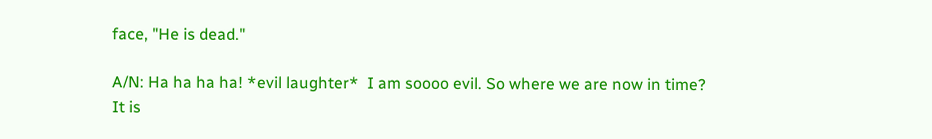face, "He is dead."

A/N: Ha ha ha ha! *evil laughter*  I am soooo evil. So where we are now in time? It is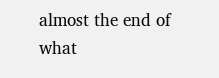almost the end of what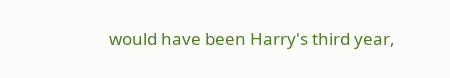would have been Harry's third year,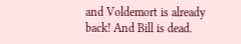and Voldemort is already back! And Bill is dead.